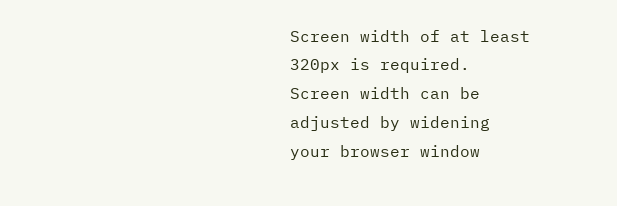Screen width of at least 320px is required. Screen width can be adjusted by widening your browser window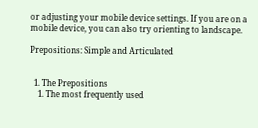or adjusting your mobile device settings. If you are on a mobile device, you can also try orienting to landscape.

Prepositions: Simple and Articulated


  1. The Prepositions
    1. The most frequently used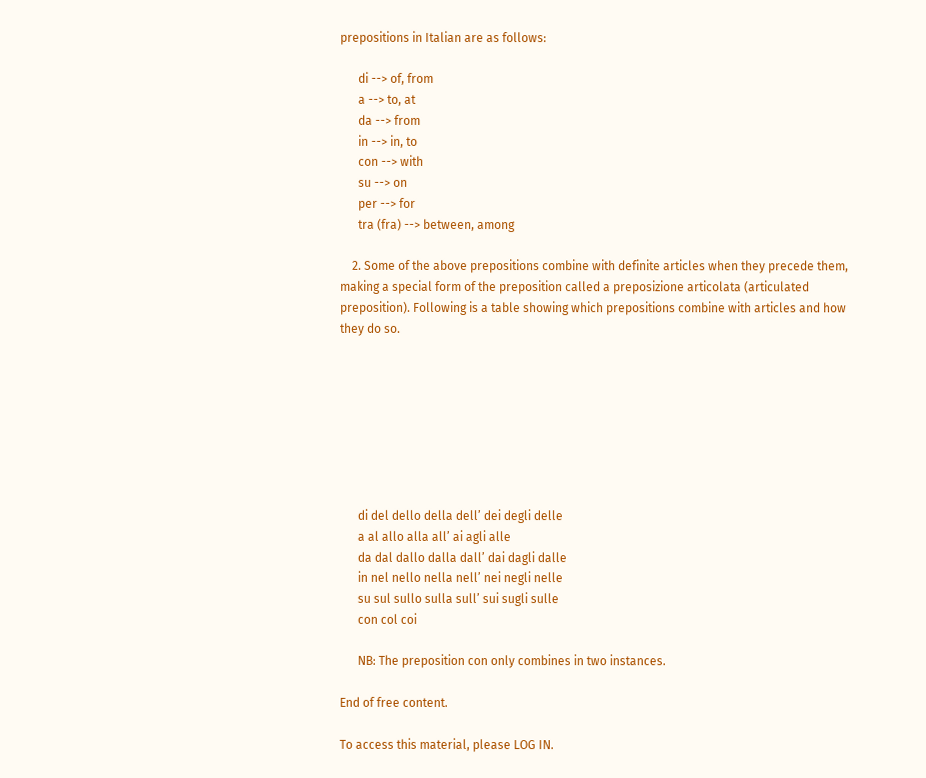prepositions in Italian are as follows:

      di --> of, from
      a --> to, at
      da --> from
      in --> in, to
      con --> with
      su --> on
      per --> for
      tra (fra) --> between, among

    2. Some of the above prepositions combine with definite articles when they precede them, making a special form of the preposition called a preposizione articolata (articulated preposition). Following is a table showing which prepositions combine with articles and how they do so.








      di del dello della dell’ dei degli delle
      a al allo alla all’ ai agli alle
      da dal dallo dalla dall’ dai dagli dalle
      in nel nello nella nell’ nei negli nelle
      su sul sullo sulla sull’ sui sugli sulle
      con col coi

      NB: The preposition con only combines in two instances.

End of free content.

To access this material, please LOG IN.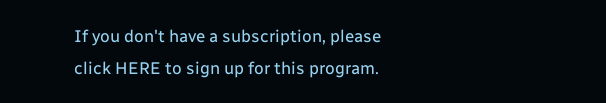If you don't have a subscription, please click HERE to sign up for this program.